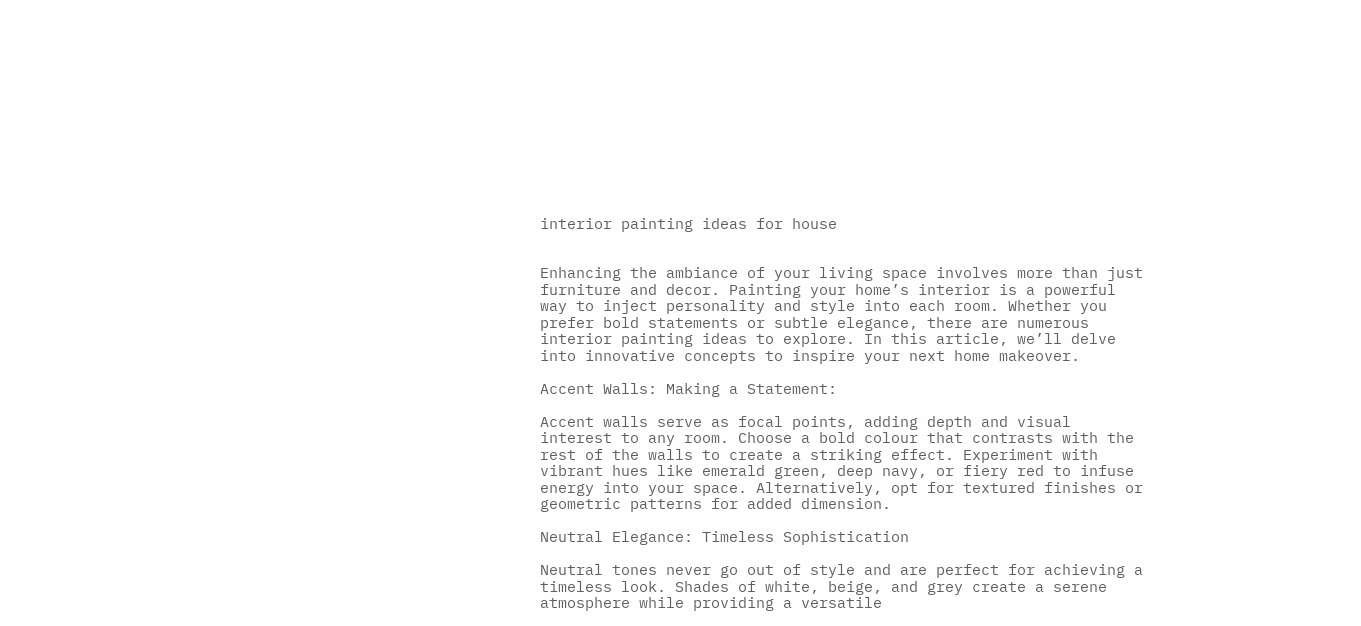interior painting ideas for house


Enhancing the ambiance of your living space involves more than just furniture and decor. Painting your home’s interior is a powerful way to inject personality and style into each room. Whether you prefer bold statements or subtle elegance, there are numerous interior painting ideas to explore. In this article, we’ll delve into innovative concepts to inspire your next home makeover.

Accent Walls: Making a Statement:

Accent walls serve as focal points, adding depth and visual interest to any room. Choose a bold colour that contrasts with the rest of the walls to create a striking effect. Experiment with vibrant hues like emerald green, deep navy, or fiery red to infuse energy into your space. Alternatively, opt for textured finishes or geometric patterns for added dimension.

Neutral Elegance: Timeless Sophistication

Neutral tones never go out of style and are perfect for achieving a timeless look. Shades of white, beige, and grey create a serene atmosphere while providing a versatile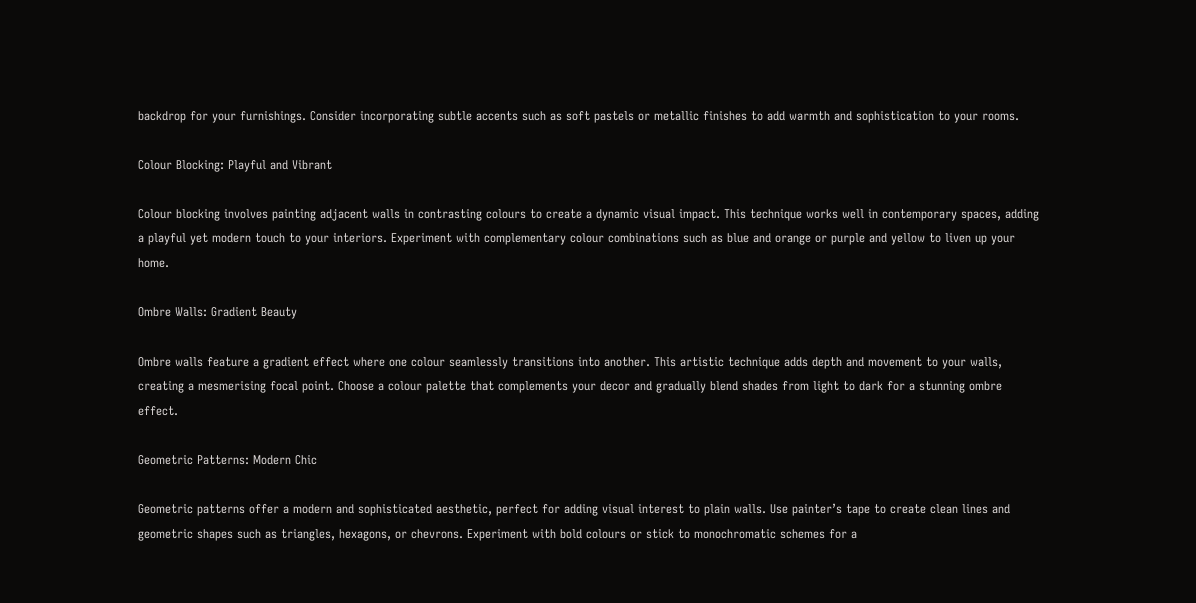backdrop for your furnishings. Consider incorporating subtle accents such as soft pastels or metallic finishes to add warmth and sophistication to your rooms.

Colour Blocking: Playful and Vibrant

Colour blocking involves painting adjacent walls in contrasting colours to create a dynamic visual impact. This technique works well in contemporary spaces, adding a playful yet modern touch to your interiors. Experiment with complementary colour combinations such as blue and orange or purple and yellow to liven up your home.

Ombre Walls: Gradient Beauty

Ombre walls feature a gradient effect where one colour seamlessly transitions into another. This artistic technique adds depth and movement to your walls, creating a mesmerising focal point. Choose a colour palette that complements your decor and gradually blend shades from light to dark for a stunning ombre effect.

Geometric Patterns: Modern Chic

Geometric patterns offer a modern and sophisticated aesthetic, perfect for adding visual interest to plain walls. Use painter’s tape to create clean lines and geometric shapes such as triangles, hexagons, or chevrons. Experiment with bold colours or stick to monochromatic schemes for a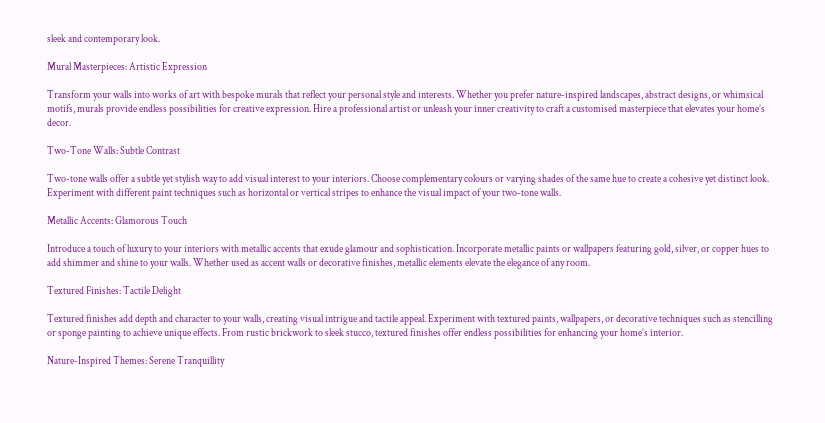sleek and contemporary look.

Mural Masterpieces: Artistic Expression

Transform your walls into works of art with bespoke murals that reflect your personal style and interests. Whether you prefer nature-inspired landscapes, abstract designs, or whimsical motifs, murals provide endless possibilities for creative expression. Hire a professional artist or unleash your inner creativity to craft a customised masterpiece that elevates your home’s decor.

Two-Tone Walls: Subtle Contrast

Two-tone walls offer a subtle yet stylish way to add visual interest to your interiors. Choose complementary colours or varying shades of the same hue to create a cohesive yet distinct look. Experiment with different paint techniques such as horizontal or vertical stripes to enhance the visual impact of your two-tone walls.

Metallic Accents: Glamorous Touch

Introduce a touch of luxury to your interiors with metallic accents that exude glamour and sophistication. Incorporate metallic paints or wallpapers featuring gold, silver, or copper hues to add shimmer and shine to your walls. Whether used as accent walls or decorative finishes, metallic elements elevate the elegance of any room.

Textured Finishes: Tactile Delight

Textured finishes add depth and character to your walls, creating visual intrigue and tactile appeal. Experiment with textured paints, wallpapers, or decorative techniques such as stencilling or sponge painting to achieve unique effects. From rustic brickwork to sleek stucco, textured finishes offer endless possibilities for enhancing your home’s interior.

Nature-Inspired Themes: Serene Tranquillity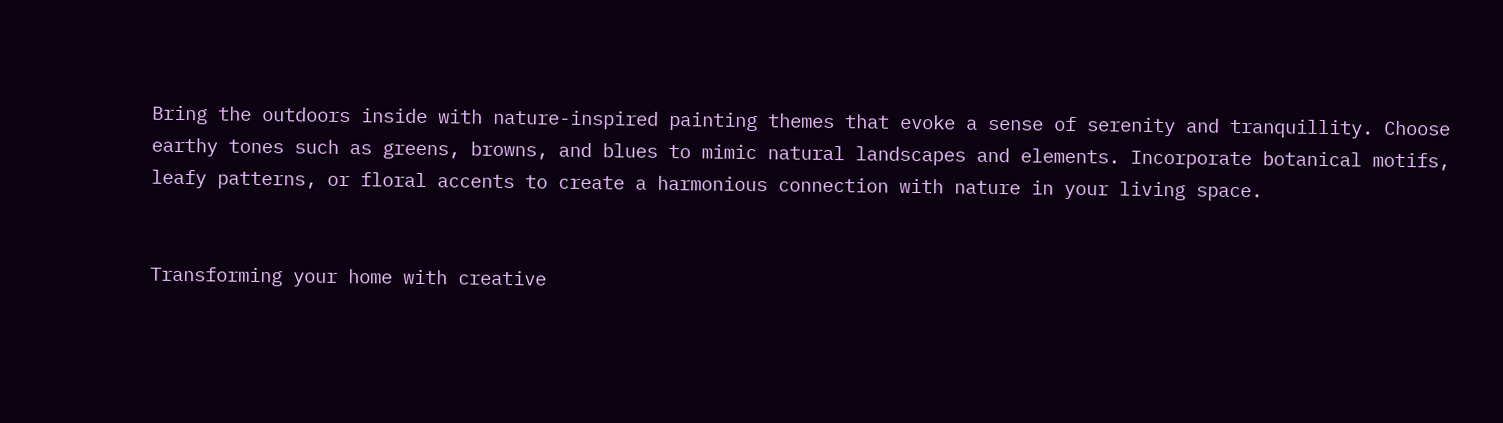Bring the outdoors inside with nature-inspired painting themes that evoke a sense of serenity and tranquillity. Choose earthy tones such as greens, browns, and blues to mimic natural landscapes and elements. Incorporate botanical motifs, leafy patterns, or floral accents to create a harmonious connection with nature in your living space.


Transforming your home with creative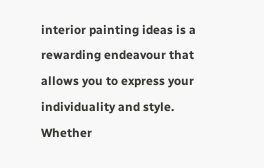interior painting ideas is a rewarding endeavour that allows you to express your individuality and style. Whether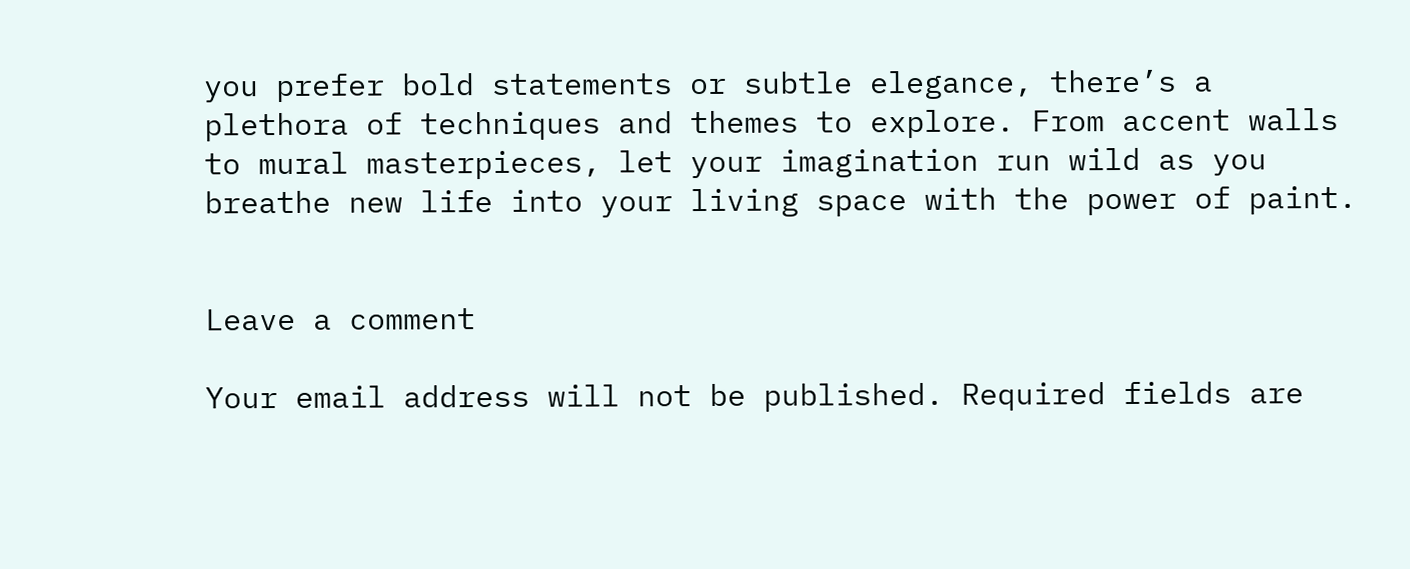you prefer bold statements or subtle elegance, there’s a plethora of techniques and themes to explore. From accent walls to mural masterpieces, let your imagination run wild as you breathe new life into your living space with the power of paint.


Leave a comment

Your email address will not be published. Required fields are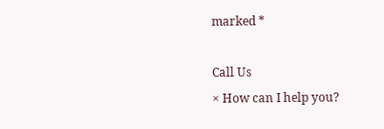marked *

Call Us
× How can I help you?